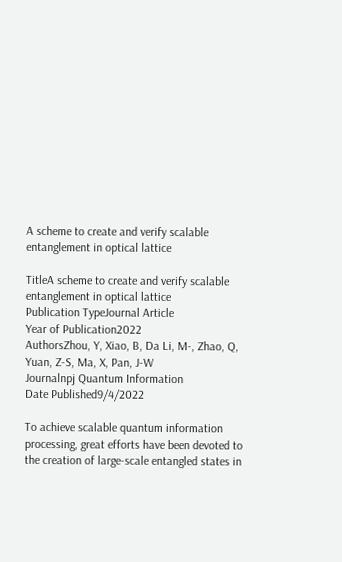A scheme to create and verify scalable entanglement in optical lattice

TitleA scheme to create and verify scalable entanglement in optical lattice
Publication TypeJournal Article
Year of Publication2022
AuthorsZhou, Y, Xiao, B, Da Li, M-, Zhao, Q, Yuan, Z-S, Ma, X, Pan, J-W
Journalnpj Quantum Information
Date Published9/4/2022

To achieve scalable quantum information processing, great efforts have been devoted to the creation of large-scale entangled states in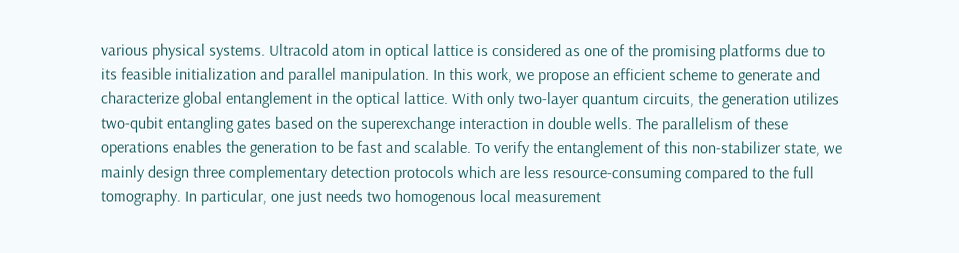various physical systems. Ultracold atom in optical lattice is considered as one of the promising platforms due to its feasible initialization and parallel manipulation. In this work, we propose an efficient scheme to generate and characterize global entanglement in the optical lattice. With only two-layer quantum circuits, the generation utilizes two-qubit entangling gates based on the superexchange interaction in double wells. The parallelism of these operations enables the generation to be fast and scalable. To verify the entanglement of this non-stabilizer state, we mainly design three complementary detection protocols which are less resource-consuming compared to the full tomography. In particular, one just needs two homogenous local measurement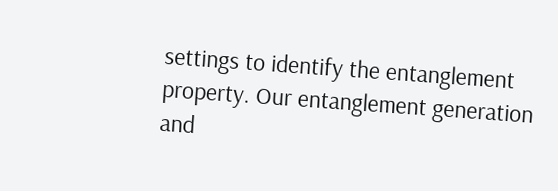settings to identify the entanglement property. Our entanglement generation and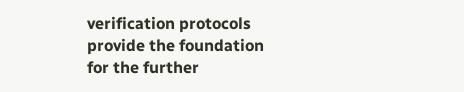verification protocols provide the foundation for the further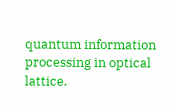quantum information processing in optical lattice.